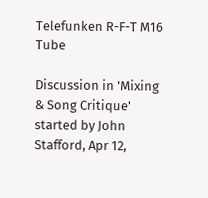Telefunken R-F-T M16 Tube

Discussion in 'Mixing & Song Critique' started by John Stafford, Apr 12,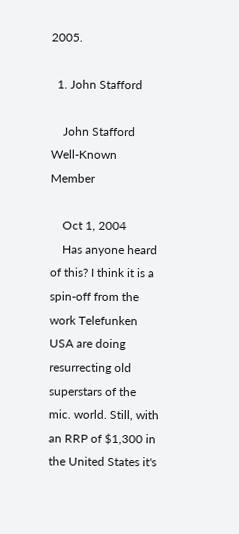2005.

  1. John Stafford

    John Stafford Well-Known Member

    Oct 1, 2004
    Has anyone heard of this? I think it is a spin-off from the work Telefunken USA are doing resurrecting old superstars of the mic. world. Still, with an RRP of $1,300 in the United States it's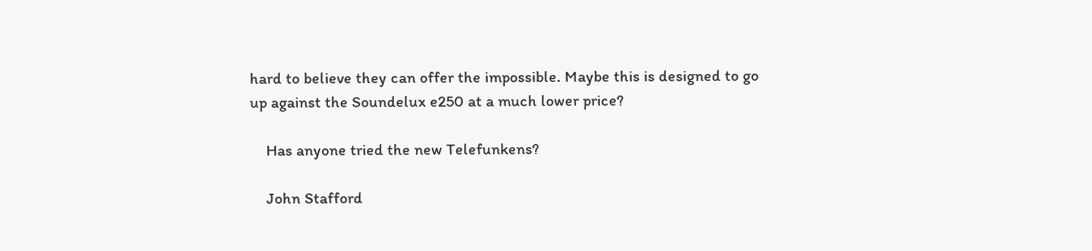hard to believe they can offer the impossible. Maybe this is designed to go up against the Soundelux e250 at a much lower price?

    Has anyone tried the new Telefunkens?

    John Stafford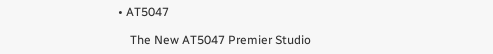• AT5047

    The New AT5047 Premier Studio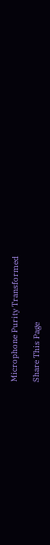Microphone Purity Transformed

Share This Page